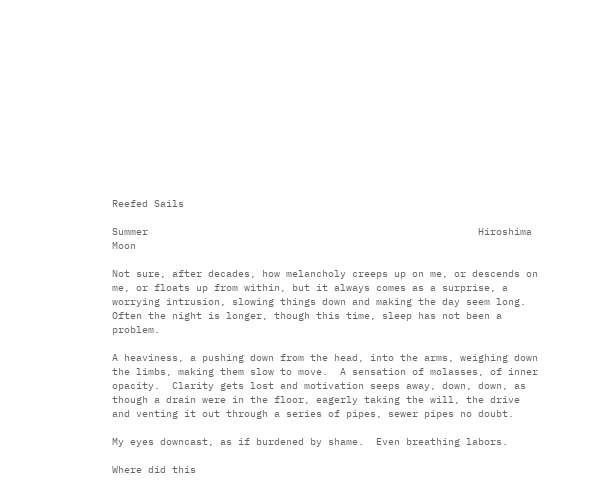Reefed Sails

Summer                                                       Hiroshima Moon

Not sure, after decades, how melancholy creeps up on me, or descends on me, or floats up from within, but it always comes as a surprise, a worrying intrusion, slowing things down and making the day seem long.  Often the night is longer, though this time, sleep has not been a problem.

A heaviness, a pushing down from the head, into the arms, weighing down the limbs, making them slow to move.  A sensation of molasses, of inner opacity.  Clarity gets lost and motivation seeps away, down, down, as though a drain were in the floor, eagerly taking the will, the drive and venting it out through a series of pipes, sewer pipes no doubt.

My eyes downcast, as if burdened by shame.  Even breathing labors.

Where did this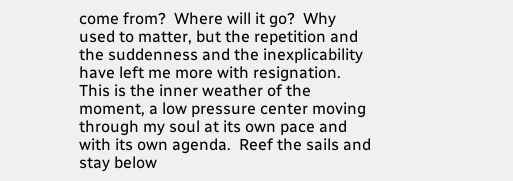come from?  Where will it go?  Why used to matter, but the repetition and the suddenness and the inexplicability have left me more with resignation.  This is the inner weather of the moment, a low pressure center moving through my soul at its own pace and with its own agenda.  Reef the sails and stay below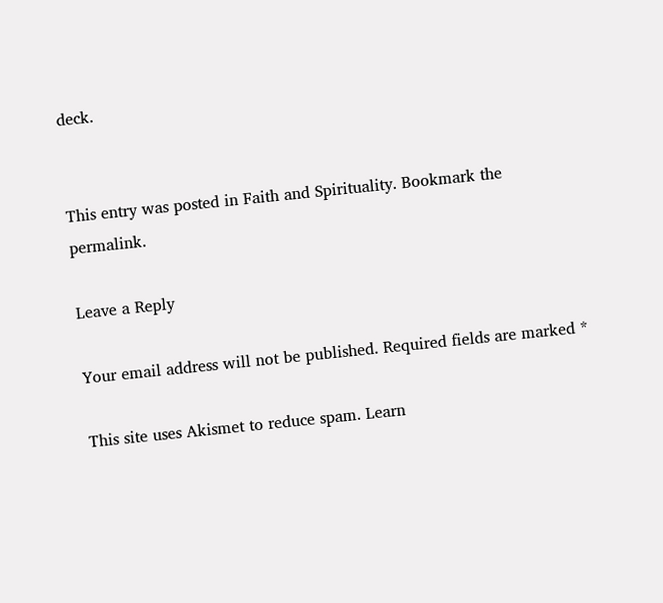deck.


This entry was posted in Faith and Spirituality. Bookmark the permalink.

Leave a Reply

Your email address will not be published. Required fields are marked *

This site uses Akismet to reduce spam. Learn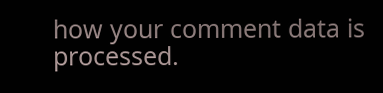how your comment data is processed.